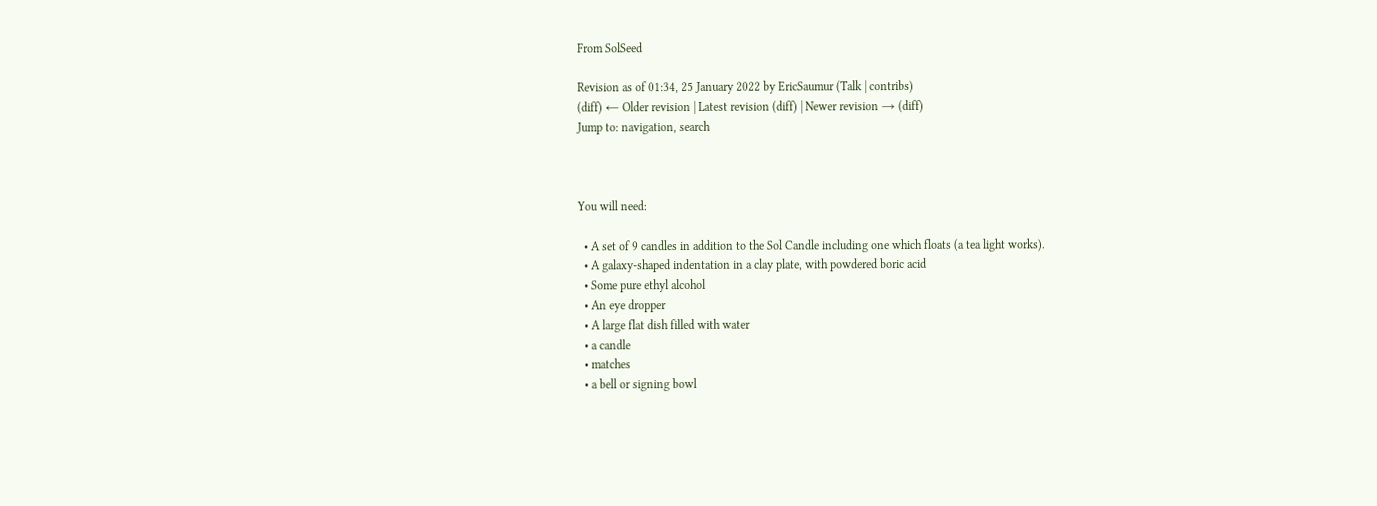From SolSeed

Revision as of 01:34, 25 January 2022 by EricSaumur (Talk | contribs)
(diff) ← Older revision | Latest revision (diff) | Newer revision → (diff)
Jump to: navigation, search



You will need:

  • A set of 9 candles in addition to the Sol Candle including one which floats (a tea light works).
  • A galaxy-shaped indentation in a clay plate, with powdered boric acid
  • Some pure ethyl alcohol
  • An eye dropper
  • A large flat dish filled with water
  • a candle
  • matches
  • a bell or signing bowl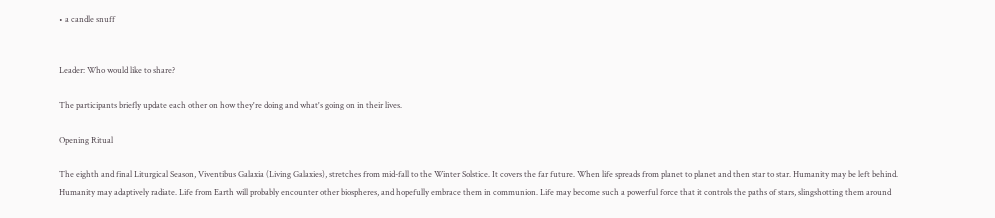• a candle snuff


Leader: Who would like to share?

The participants briefly update each other on how they're doing and what's going on in their lives.

Opening Ritual

The eighth and final Liturgical Season, Viventibus Galaxia (Living Galaxies), stretches from mid-fall to the Winter Solstice. It covers the far future. When life spreads from planet to planet and then star to star. Humanity may be left behind. Humanity may adaptively radiate. Life from Earth will probably encounter other biospheres, and hopefully embrace them in communion. Life may become such a powerful force that it controls the paths of stars, slingshotting them around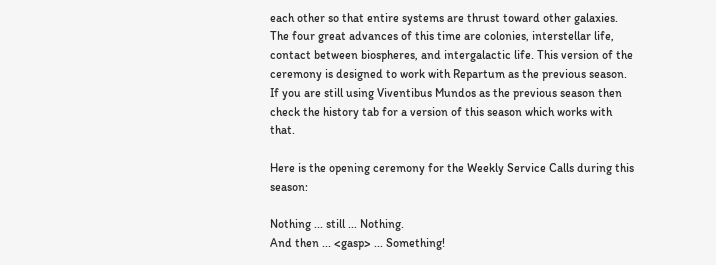each other so that entire systems are thrust toward other galaxies. The four great advances of this time are colonies, interstellar life, contact between biospheres, and intergalactic life. This version of the ceremony is designed to work with Repartum as the previous season. If you are still using Viventibus Mundos as the previous season then check the history tab for a version of this season which works with that.

Here is the opening ceremony for the Weekly Service Calls during this season:

Nothing ... still ... Nothing.
And then ... <gasp> ... Something!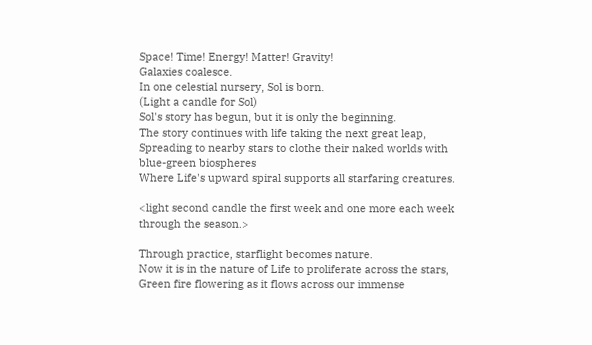Space! Time! Energy! Matter! Gravity!
Galaxies coalesce.
In one celestial nursery, Sol is born.
(Light a candle for Sol)
Sol's story has begun, but it is only the beginning.
The story continues with life taking the next great leap,
Spreading to nearby stars to clothe their naked worlds with blue-green biospheres
Where Life's upward spiral supports all starfaring creatures.

<light second candle the first week and one more each week through the season.>

Through practice, starflight becomes nature.
Now it is in the nature of Life to proliferate across the stars,
Green fire flowering as it flows across our immense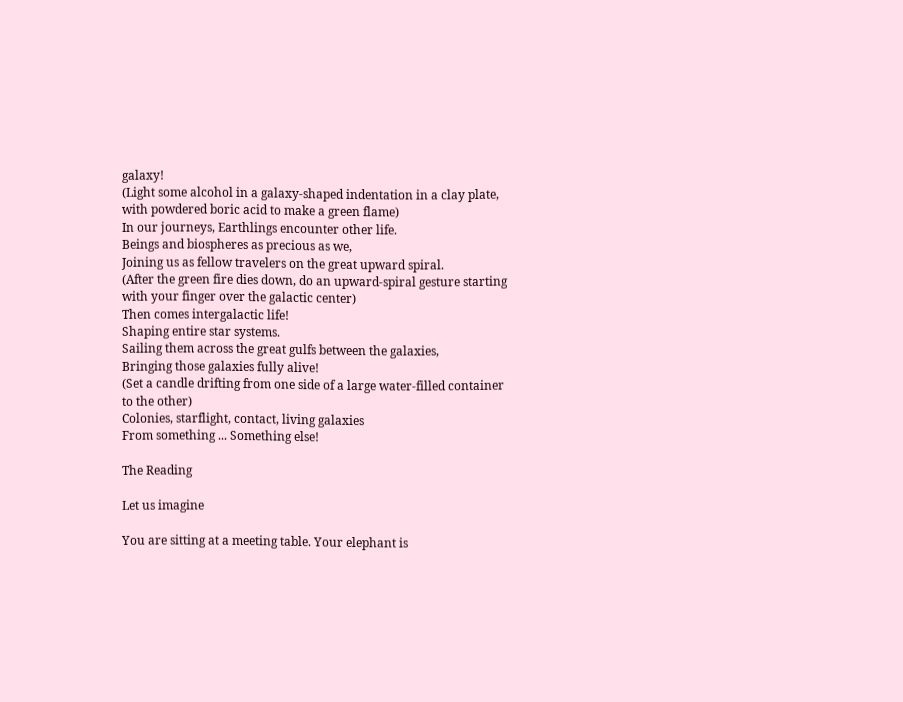galaxy!
(Light some alcohol in a galaxy-shaped indentation in a clay plate, with powdered boric acid to make a green flame)
In our journeys, Earthlings encounter other life.
Beings and biospheres as precious as we,
Joining us as fellow travelers on the great upward spiral.
(After the green fire dies down, do an upward-spiral gesture starting with your finger over the galactic center)
Then comes intergalactic life!
Shaping entire star systems.
Sailing them across the great gulfs between the galaxies,
Bringing those galaxies fully alive!
(Set a candle drifting from one side of a large water-filled container to the other)
Colonies, starflight, contact, living galaxies
From something ... Something else!

The Reading

Let us imagine

You are sitting at a meeting table. Your elephant is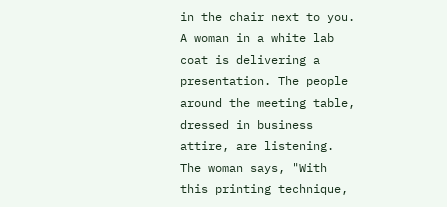in the chair next to you. A woman in a white lab coat is delivering a presentation. The people around the meeting table, dressed in business attire, are listening. The woman says, "With this printing technique,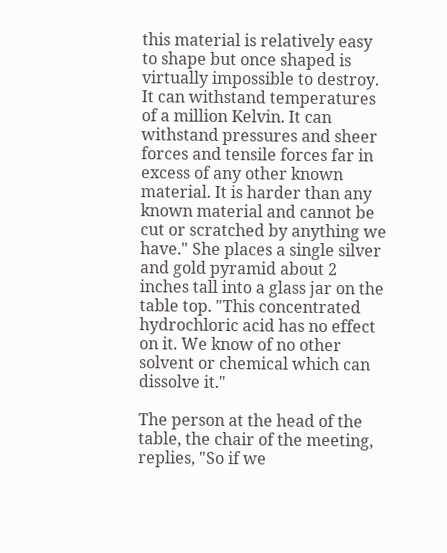this material is relatively easy to shape but once shaped is virtually impossible to destroy. It can withstand temperatures of a million Kelvin. It can withstand pressures and sheer forces and tensile forces far in excess of any other known material. It is harder than any known material and cannot be cut or scratched by anything we have." She places a single silver and gold pyramid about 2 inches tall into a glass jar on the table top. "This concentrated hydrochloric acid has no effect on it. We know of no other solvent or chemical which can dissolve it."

The person at the head of the table, the chair of the meeting, replies, "So if we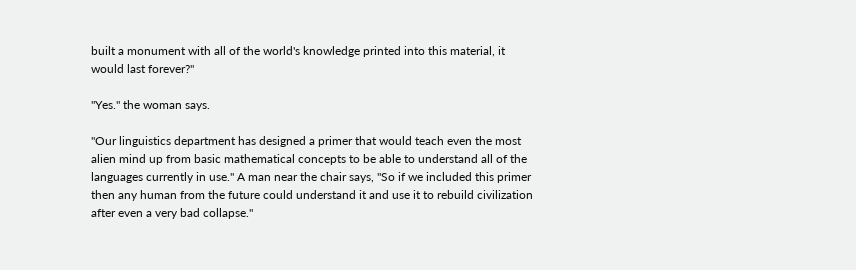built a monument with all of the world's knowledge printed into this material, it would last forever?"

"Yes." the woman says.

"Our linguistics department has designed a primer that would teach even the most alien mind up from basic mathematical concepts to be able to understand all of the languages currently in use." A man near the chair says, "So if we included this primer then any human from the future could understand it and use it to rebuild civilization after even a very bad collapse."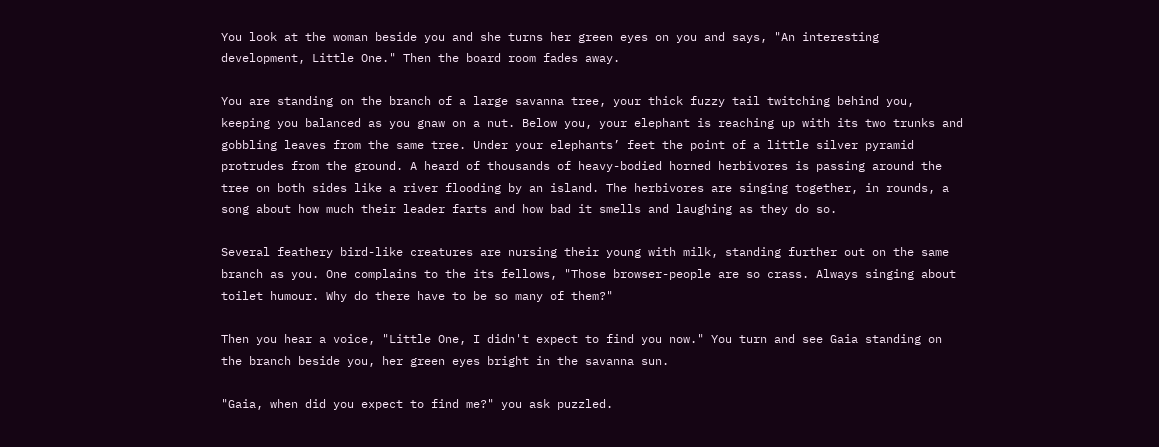You look at the woman beside you and she turns her green eyes on you and says, "An interesting development, Little One." Then the board room fades away.

You are standing on the branch of a large savanna tree, your thick fuzzy tail twitching behind you, keeping you balanced as you gnaw on a nut. Below you, your elephant is reaching up with its two trunks and gobbling leaves from the same tree. Under your elephants’ feet the point of a little silver pyramid protrudes from the ground. A heard of thousands of heavy-bodied horned herbivores is passing around the tree on both sides like a river flooding by an island. The herbivores are singing together, in rounds, a song about how much their leader farts and how bad it smells and laughing as they do so.

Several feathery bird-like creatures are nursing their young with milk, standing further out on the same branch as you. One complains to the its fellows, "Those browser-people are so crass. Always singing about toilet humour. Why do there have to be so many of them?"

Then you hear a voice, "Little One, I didn't expect to find you now." You turn and see Gaia standing on the branch beside you, her green eyes bright in the savanna sun.

"Gaia, when did you expect to find me?" you ask puzzled.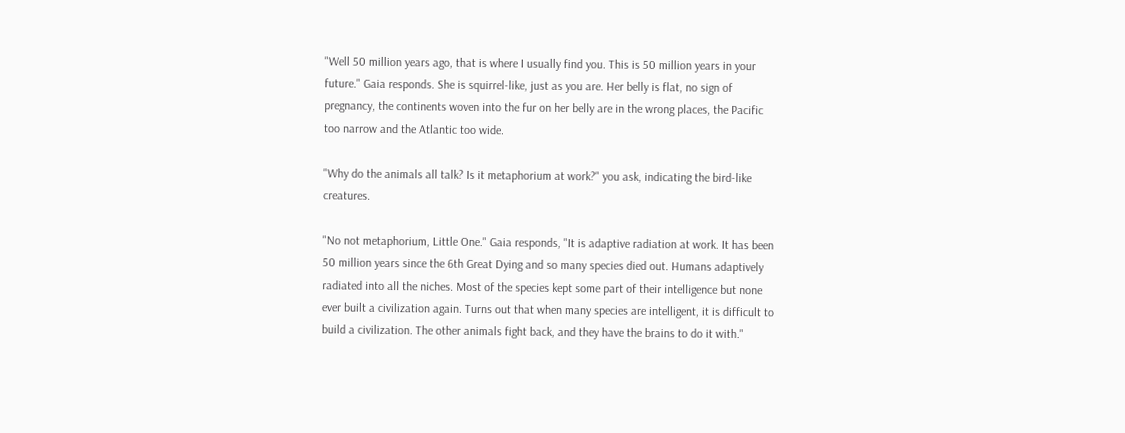"Well 50 million years ago, that is where I usually find you. This is 50 million years in your future." Gaia responds. She is squirrel-like, just as you are. Her belly is flat, no sign of pregnancy, the continents woven into the fur on her belly are in the wrong places, the Pacific too narrow and the Atlantic too wide.

"Why do the animals all talk? Is it metaphorium at work?" you ask, indicating the bird-like creatures.

"No not metaphorium, Little One." Gaia responds, "It is adaptive radiation at work. It has been 50 million years since the 6th Great Dying and so many species died out. Humans adaptively radiated into all the niches. Most of the species kept some part of their intelligence but none ever built a civilization again. Turns out that when many species are intelligent, it is difficult to build a civilization. The other animals fight back, and they have the brains to do it with."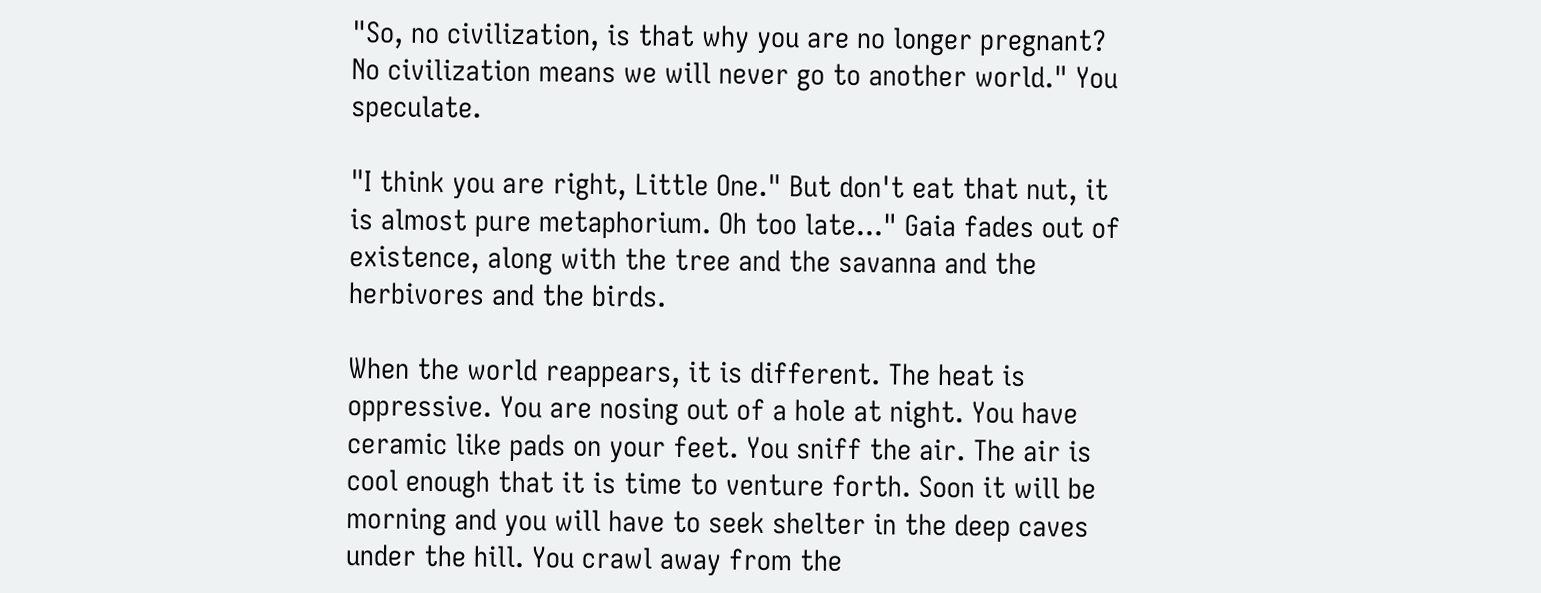"So, no civilization, is that why you are no longer pregnant? No civilization means we will never go to another world." You speculate.

"I think you are right, Little One." But don't eat that nut, it is almost pure metaphorium. Oh too late..." Gaia fades out of existence, along with the tree and the savanna and the herbivores and the birds.

When the world reappears, it is different. The heat is oppressive. You are nosing out of a hole at night. You have ceramic like pads on your feet. You sniff the air. The air is cool enough that it is time to venture forth. Soon it will be morning and you will have to seek shelter in the deep caves under the hill. You crawl away from the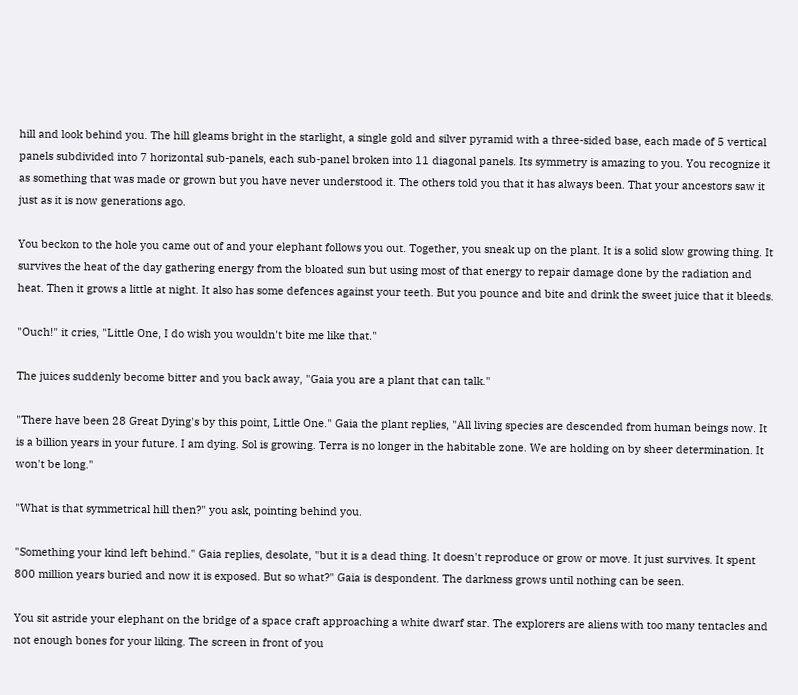hill and look behind you. The hill gleams bright in the starlight, a single gold and silver pyramid with a three-sided base, each made of 5 vertical panels subdivided into 7 horizontal sub-panels, each sub-panel broken into 11 diagonal panels. Its symmetry is amazing to you. You recognize it as something that was made or grown but you have never understood it. The others told you that it has always been. That your ancestors saw it just as it is now generations ago.

You beckon to the hole you came out of and your elephant follows you out. Together, you sneak up on the plant. It is a solid slow growing thing. It survives the heat of the day gathering energy from the bloated sun but using most of that energy to repair damage done by the radiation and heat. Then it grows a little at night. It also has some defences against your teeth. But you pounce and bite and drink the sweet juice that it bleeds.

"Ouch!" it cries, "Little One, I do wish you wouldn't bite me like that."

The juices suddenly become bitter and you back away, "Gaia you are a plant that can talk."

"There have been 28 Great Dying's by this point, Little One." Gaia the plant replies, "All living species are descended from human beings now. It is a billion years in your future. I am dying. Sol is growing. Terra is no longer in the habitable zone. We are holding on by sheer determination. It won't be long."

"What is that symmetrical hill then?" you ask, pointing behind you.

"Something your kind left behind." Gaia replies, desolate, "but it is a dead thing. It doesn't reproduce or grow or move. It just survives. It spent 800 million years buried and now it is exposed. But so what?" Gaia is despondent. The darkness grows until nothing can be seen.

You sit astride your elephant on the bridge of a space craft approaching a white dwarf star. The explorers are aliens with too many tentacles and not enough bones for your liking. The screen in front of you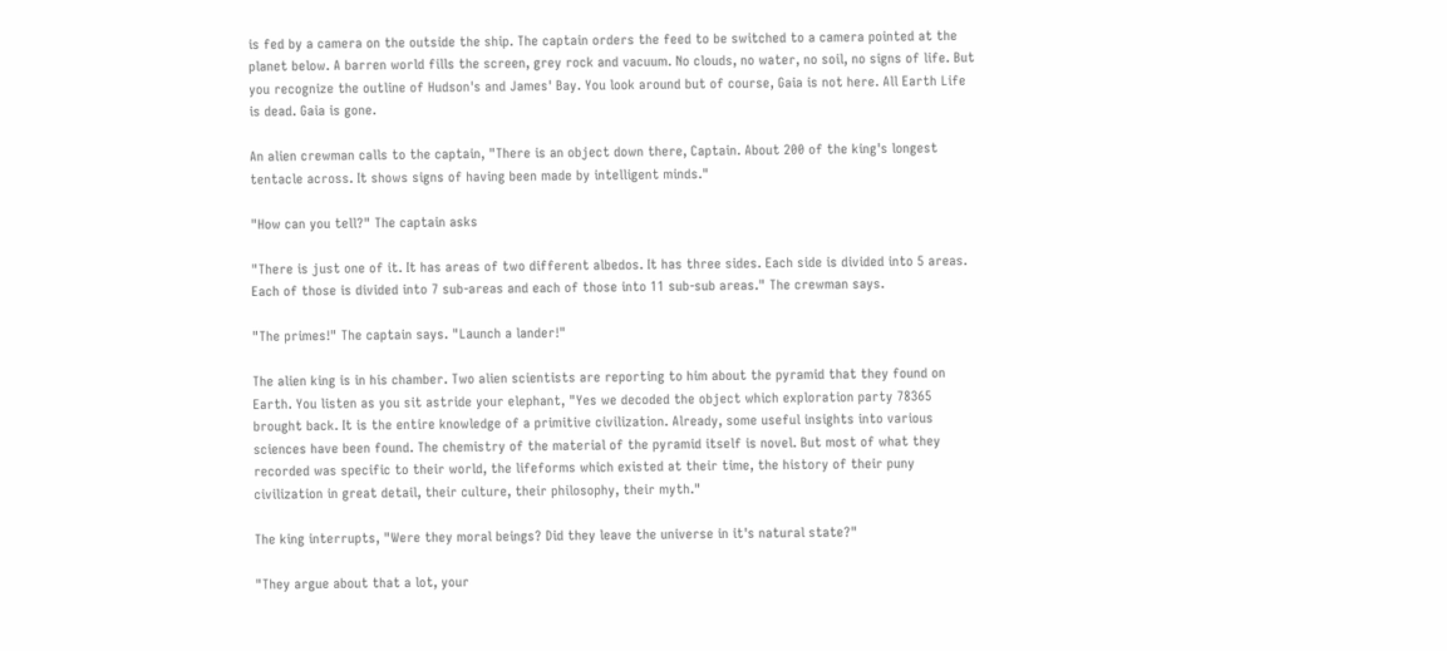is fed by a camera on the outside the ship. The captain orders the feed to be switched to a camera pointed at the planet below. A barren world fills the screen, grey rock and vacuum. No clouds, no water, no soil, no signs of life. But you recognize the outline of Hudson's and James' Bay. You look around but of course, Gaia is not here. All Earth Life is dead. Gaia is gone.

An alien crewman calls to the captain, "There is an object down there, Captain. About 200 of the king's longest tentacle across. It shows signs of having been made by intelligent minds."

"How can you tell?" The captain asks

"There is just one of it. It has areas of two different albedos. It has three sides. Each side is divided into 5 areas. Each of those is divided into 7 sub-areas and each of those into 11 sub-sub areas." The crewman says.

"The primes!" The captain says. "Launch a lander!"

The alien king is in his chamber. Two alien scientists are reporting to him about the pyramid that they found on Earth. You listen as you sit astride your elephant, "Yes we decoded the object which exploration party 78365 brought back. It is the entire knowledge of a primitive civilization. Already, some useful insights into various sciences have been found. The chemistry of the material of the pyramid itself is novel. But most of what they recorded was specific to their world, the lifeforms which existed at their time, the history of their puny civilization in great detail, their culture, their philosophy, their myth."

The king interrupts, "Were they moral beings? Did they leave the universe in it's natural state?"

"They argue about that a lot, your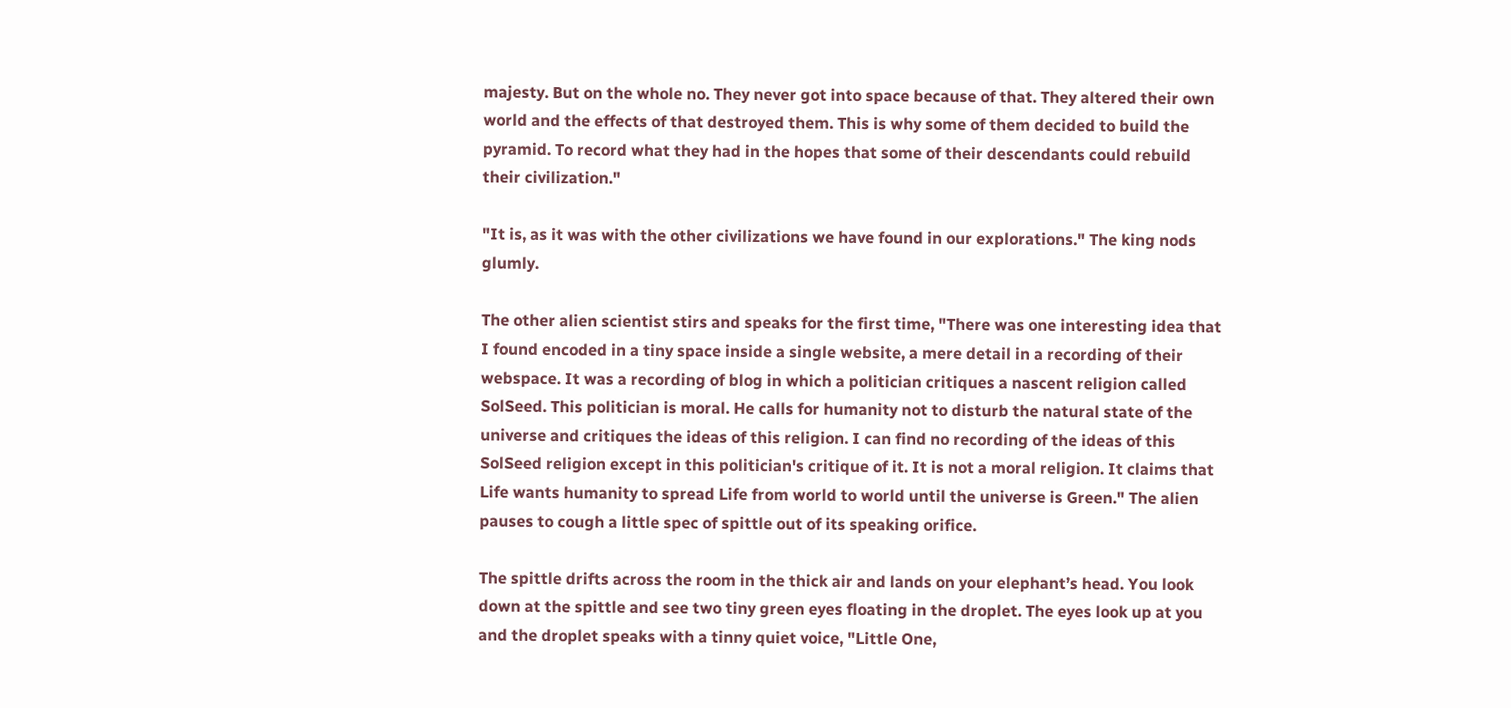majesty. But on the whole no. They never got into space because of that. They altered their own world and the effects of that destroyed them. This is why some of them decided to build the pyramid. To record what they had in the hopes that some of their descendants could rebuild their civilization."

"It is, as it was with the other civilizations we have found in our explorations." The king nods glumly.

The other alien scientist stirs and speaks for the first time, "There was one interesting idea that I found encoded in a tiny space inside a single website, a mere detail in a recording of their webspace. It was a recording of blog in which a politician critiques a nascent religion called SolSeed. This politician is moral. He calls for humanity not to disturb the natural state of the universe and critiques the ideas of this religion. I can find no recording of the ideas of this SolSeed religion except in this politician's critique of it. It is not a moral religion. It claims that Life wants humanity to spread Life from world to world until the universe is Green." The alien pauses to cough a little spec of spittle out of its speaking orifice.

The spittle drifts across the room in the thick air and lands on your elephant’s head. You look down at the spittle and see two tiny green eyes floating in the droplet. The eyes look up at you and the droplet speaks with a tinny quiet voice, "Little One,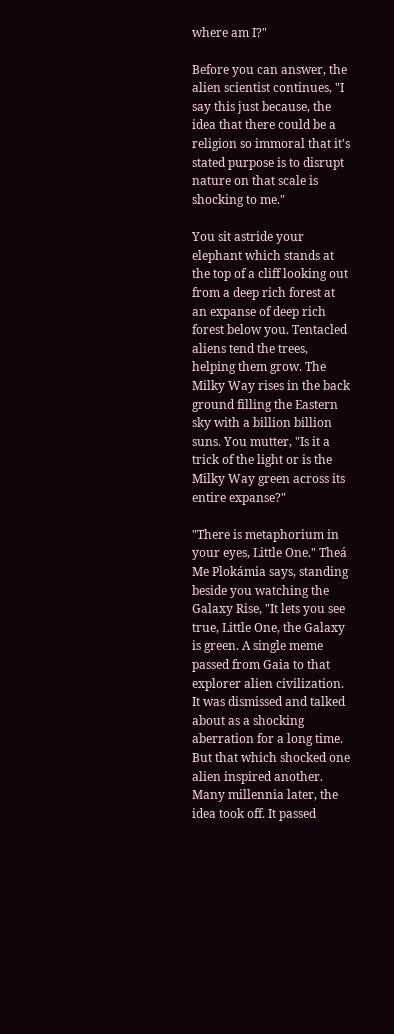where am I?"

Before you can answer, the alien scientist continues, "I say this just because, the idea that there could be a religion so immoral that it's stated purpose is to disrupt nature on that scale is shocking to me."

You sit astride your elephant which stands at the top of a cliff looking out from a deep rich forest at an expanse of deep rich forest below you. Tentacled aliens tend the trees, helping them grow. The Milky Way rises in the back ground filling the Eastern sky with a billion billion suns. You mutter, "Is it a trick of the light or is the Milky Way green across its entire expanse?"

"There is metaphorium in your eyes, Little One." Theá Me Plokámia says, standing beside you watching the Galaxy Rise, "It lets you see true, Little One, the Galaxy is green. A single meme passed from Gaia to that explorer alien civilization. It was dismissed and talked about as a shocking aberration for a long time. But that which shocked one alien inspired another. Many millennia later, the idea took off. It passed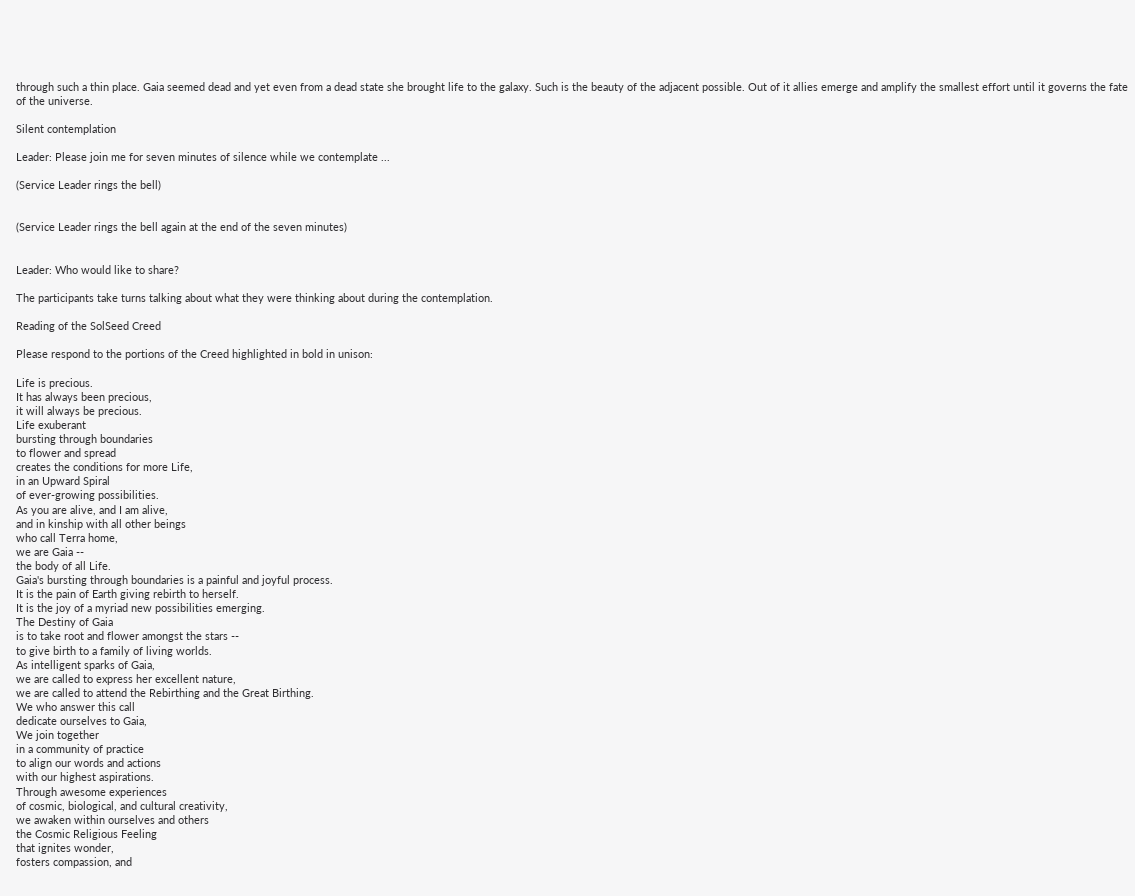through such a thin place. Gaia seemed dead and yet even from a dead state she brought life to the galaxy. Such is the beauty of the adjacent possible. Out of it allies emerge and amplify the smallest effort until it governs the fate of the universe.

Silent contemplation

Leader: Please join me for seven minutes of silence while we contemplate ...

(Service Leader rings the bell)


(Service Leader rings the bell again at the end of the seven minutes)


Leader: Who would like to share?

The participants take turns talking about what they were thinking about during the contemplation.

Reading of the SolSeed Creed

Please respond to the portions of the Creed highlighted in bold in unison:

Life is precious.
It has always been precious,
it will always be precious.
Life exuberant
bursting through boundaries
to flower and spread
creates the conditions for more Life,
in an Upward Spiral
of ever-growing possibilities.
As you are alive, and I am alive,
and in kinship with all other beings
who call Terra home,
we are Gaia --
the body of all Life.
Gaia's bursting through boundaries is a painful and joyful process.
It is the pain of Earth giving rebirth to herself.
It is the joy of a myriad new possibilities emerging.
The Destiny of Gaia
is to take root and flower amongst the stars --
to give birth to a family of living worlds.
As intelligent sparks of Gaia,
we are called to express her excellent nature,
we are called to attend the Rebirthing and the Great Birthing.
We who answer this call
dedicate ourselves to Gaia,
We join together
in a community of practice
to align our words and actions
with our highest aspirations.
Through awesome experiences
of cosmic, biological, and cultural creativity,
we awaken within ourselves and others
the Cosmic Religious Feeling
that ignites wonder,
fosters compassion, and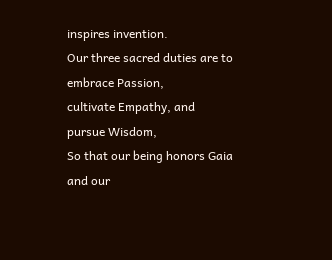inspires invention.
Our three sacred duties are to
embrace Passion,
cultivate Empathy, and
pursue Wisdom,
So that our being honors Gaia
and our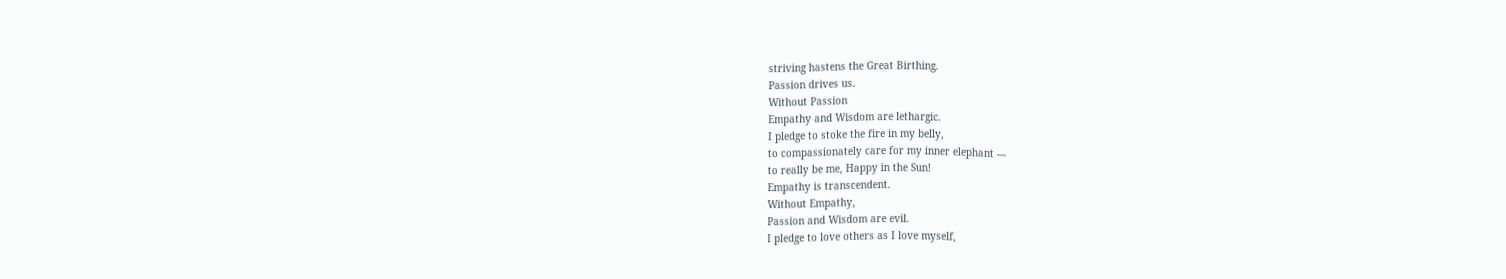striving hastens the Great Birthing.
Passion drives us.
Without Passion
Empathy and Wisdom are lethargic.
I pledge to stoke the fire in my belly,
to compassionately care for my inner elephant ---
to really be me, Happy in the Sun!
Empathy is transcendent.
Without Empathy,
Passion and Wisdom are evil.
I pledge to love others as I love myself,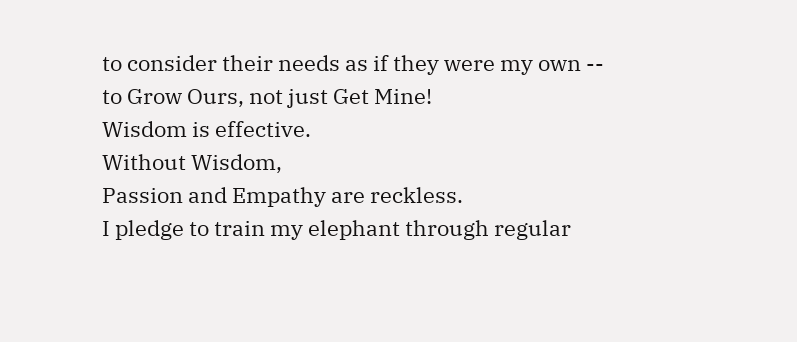to consider their needs as if they were my own --
to Grow Ours, not just Get Mine!
Wisdom is effective.
Without Wisdom,
Passion and Empathy are reckless.
I pledge to train my elephant through regular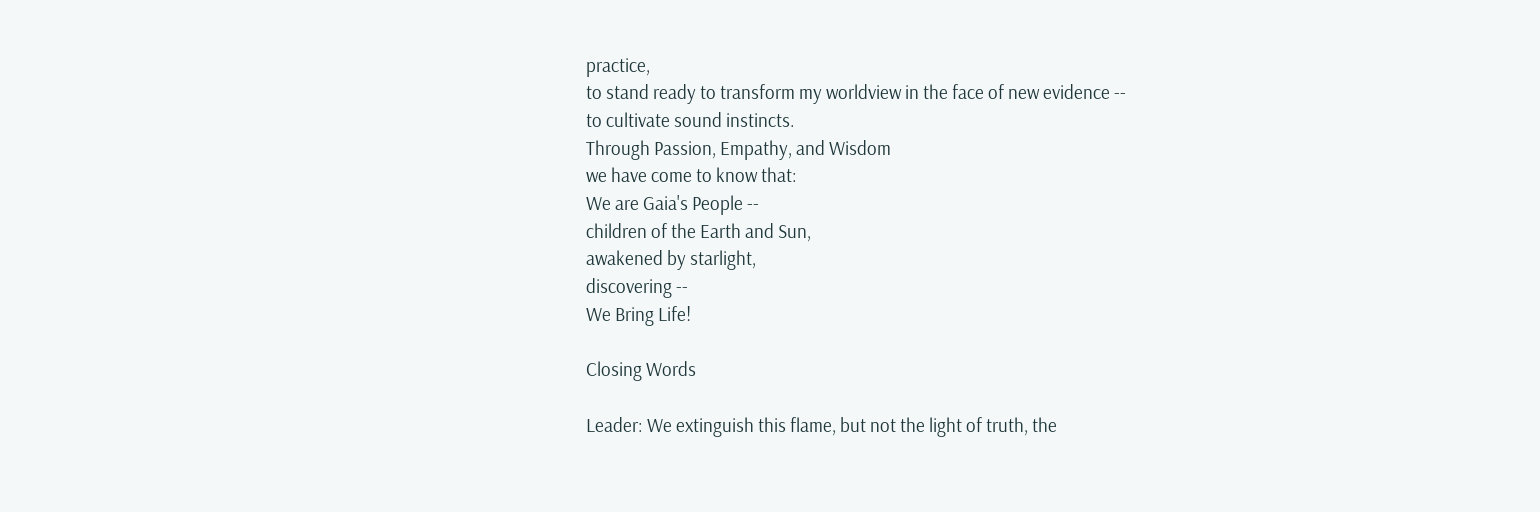practice,
to stand ready to transform my worldview in the face of new evidence --
to cultivate sound instincts.
Through Passion, Empathy, and Wisdom
we have come to know that:
We are Gaia's People --
children of the Earth and Sun,
awakened by starlight,
discovering --
We Bring Life!

Closing Words

Leader: We extinguish this flame, but not the light of truth, the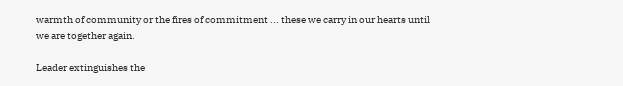warmth of community or the fires of commitment ... these we carry in our hearts until we are together again.

Leader extinguishes the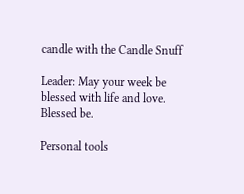candle with the Candle Snuff

Leader: May your week be blessed with life and love. Blessed be.

Personal tools